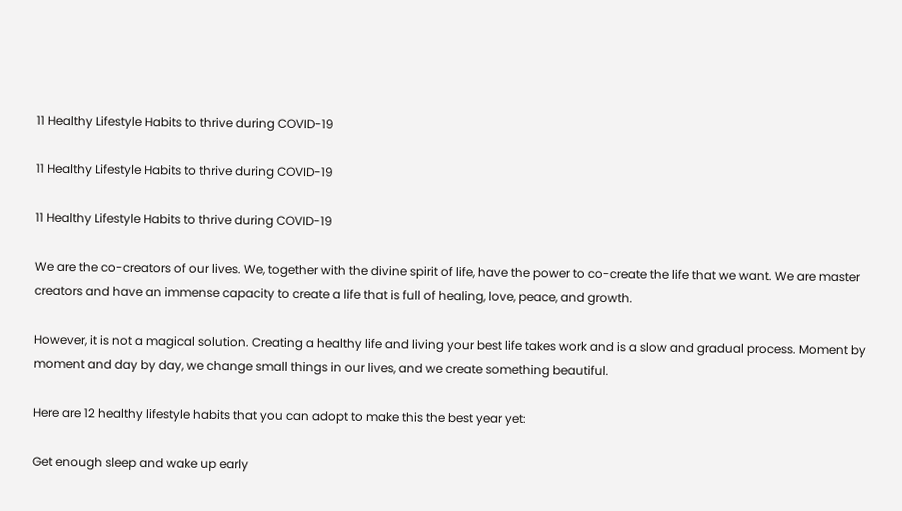11 Healthy Lifestyle Habits to thrive during COVID-19

11 Healthy Lifestyle Habits to thrive during COVID-19

11 Healthy Lifestyle Habits to thrive during COVID-19

We are the co-creators of our lives. We, together with the divine spirit of life, have the power to co-create the life that we want. We are master creators and have an immense capacity to create a life that is full of healing, love, peace, and growth.

However, it is not a magical solution. Creating a healthy life and living your best life takes work and is a slow and gradual process. Moment by moment and day by day, we change small things in our lives, and we create something beautiful.

Here are 12 healthy lifestyle habits that you can adopt to make this the best year yet:

Get enough sleep and wake up early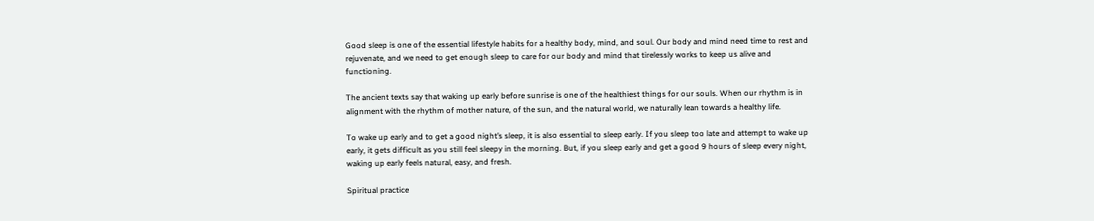Good sleep is one of the essential lifestyle habits for a healthy body, mind, and soul. Our body and mind need time to rest and rejuvenate, and we need to get enough sleep to care for our body and mind that tirelessly works to keep us alive and functioning.

The ancient texts say that waking up early before sunrise is one of the healthiest things for our souls. When our rhythm is in alignment with the rhythm of mother nature, of the sun, and the natural world, we naturally lean towards a healthy life.

To wake up early and to get a good night’s sleep, it is also essential to sleep early. If you sleep too late and attempt to wake up early, it gets difficult as you still feel sleepy in the morning. But, if you sleep early and get a good 9 hours of sleep every night, waking up early feels natural, easy, and fresh.

Spiritual practice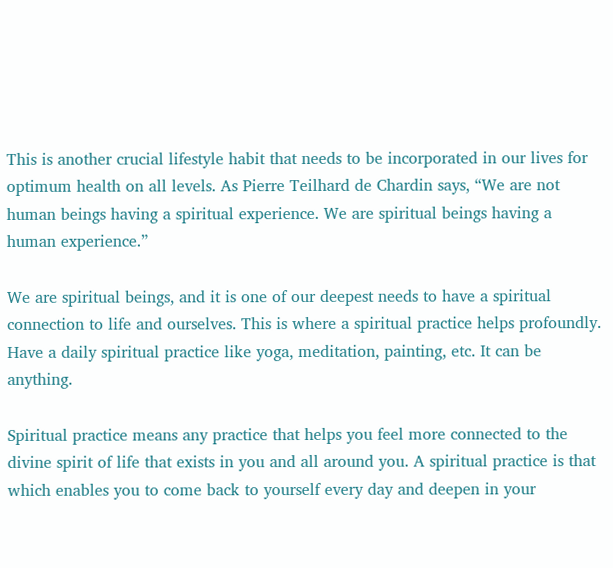This is another crucial lifestyle habit that needs to be incorporated in our lives for optimum health on all levels. As Pierre Teilhard de Chardin says, “We are not human beings having a spiritual experience. We are spiritual beings having a human experience.”

We are spiritual beings, and it is one of our deepest needs to have a spiritual connection to life and ourselves. This is where a spiritual practice helps profoundly. Have a daily spiritual practice like yoga, meditation, painting, etc. It can be anything.

Spiritual practice means any practice that helps you feel more connected to the divine spirit of life that exists in you and all around you. A spiritual practice is that which enables you to come back to yourself every day and deepen in your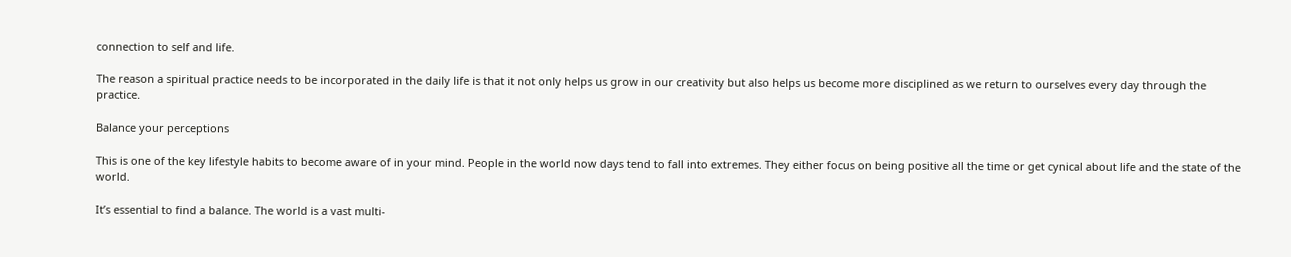connection to self and life.

The reason a spiritual practice needs to be incorporated in the daily life is that it not only helps us grow in our creativity but also helps us become more disciplined as we return to ourselves every day through the practice.

Balance your perceptions

This is one of the key lifestyle habits to become aware of in your mind. People in the world now days tend to fall into extremes. They either focus on being positive all the time or get cynical about life and the state of the world.

It’s essential to find a balance. The world is a vast multi-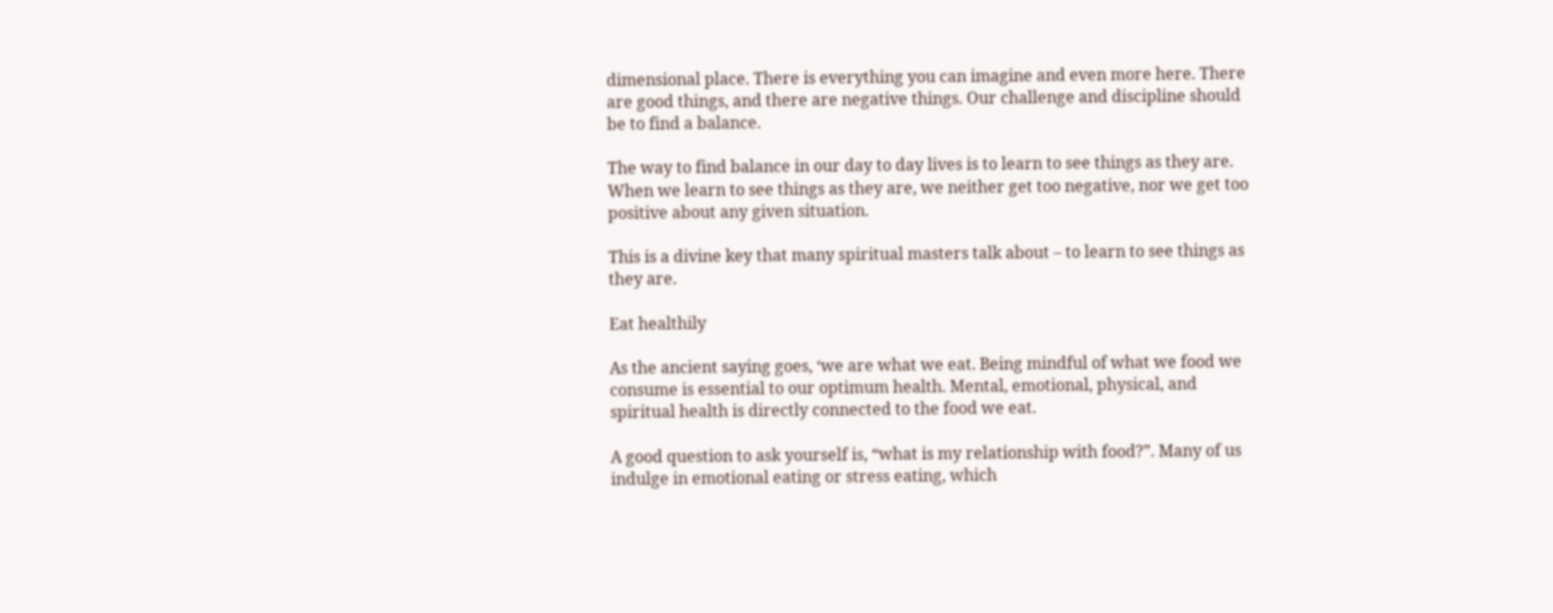dimensional place. There is everything you can imagine and even more here. There are good things, and there are negative things. Our challenge and discipline should be to find a balance.

The way to find balance in our day to day lives is to learn to see things as they are. When we learn to see things as they are, we neither get too negative, nor we get too positive about any given situation.

This is a divine key that many spiritual masters talk about – to learn to see things as they are.

Eat healthily

As the ancient saying goes, ‘we are what we eat. Being mindful of what we food we consume is essential to our optimum health. Mental, emotional, physical, and spiritual health is directly connected to the food we eat.

A good question to ask yourself is, “what is my relationship with food?”. Many of us indulge in emotional eating or stress eating, which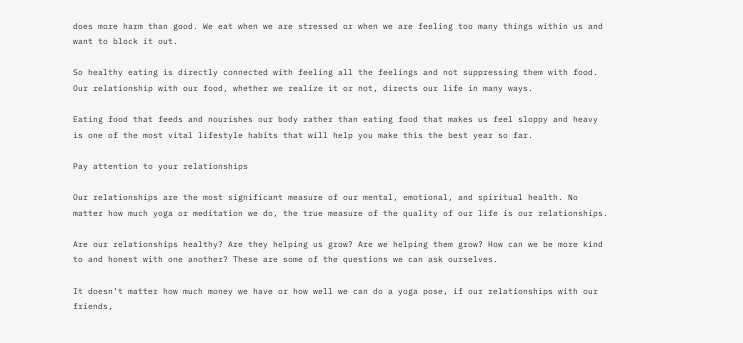does more harm than good. We eat when we are stressed or when we are feeling too many things within us and want to block it out.

So healthy eating is directly connected with feeling all the feelings and not suppressing them with food. Our relationship with our food, whether we realize it or not, directs our life in many ways.

Eating food that feeds and nourishes our body rather than eating food that makes us feel sloppy and heavy is one of the most vital lifestyle habits that will help you make this the best year so far.

Pay attention to your relationships

Our relationships are the most significant measure of our mental, emotional, and spiritual health. No matter how much yoga or meditation we do, the true measure of the quality of our life is our relationships.

Are our relationships healthy? Are they helping us grow? Are we helping them grow? How can we be more kind to and honest with one another? These are some of the questions we can ask ourselves.

It doesn’t matter how much money we have or how well we can do a yoga pose, if our relationships with our friends,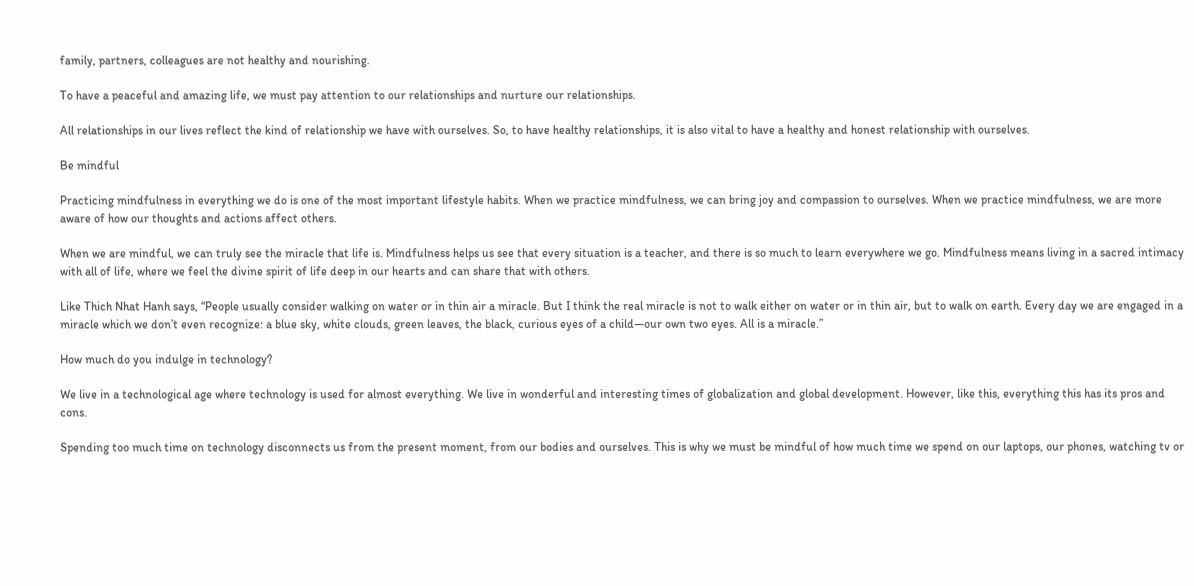family, partners, colleagues are not healthy and nourishing.

To have a peaceful and amazing life, we must pay attention to our relationships and nurture our relationships.

All relationships in our lives reflect the kind of relationship we have with ourselves. So, to have healthy relationships, it is also vital to have a healthy and honest relationship with ourselves.

Be mindful

Practicing mindfulness in everything we do is one of the most important lifestyle habits. When we practice mindfulness, we can bring joy and compassion to ourselves. When we practice mindfulness, we are more aware of how our thoughts and actions affect others.

When we are mindful, we can truly see the miracle that life is. Mindfulness helps us see that every situation is a teacher, and there is so much to learn everywhere we go. Mindfulness means living in a sacred intimacy with all of life, where we feel the divine spirit of life deep in our hearts and can share that with others.

Like Thich Nhat Hanh says, “People usually consider walking on water or in thin air a miracle. But I think the real miracle is not to walk either on water or in thin air, but to walk on earth. Every day we are engaged in a miracle which we don’t even recognize: a blue sky, white clouds, green leaves, the black, curious eyes of a child—our own two eyes. All is a miracle.”

How much do you indulge in technology?

We live in a technological age where technology is used for almost everything. We live in wonderful and interesting times of globalization and global development. However, like this, everything this has its pros and cons.

Spending too much time on technology disconnects us from the present moment, from our bodies and ourselves. This is why we must be mindful of how much time we spend on our laptops, our phones, watching tv or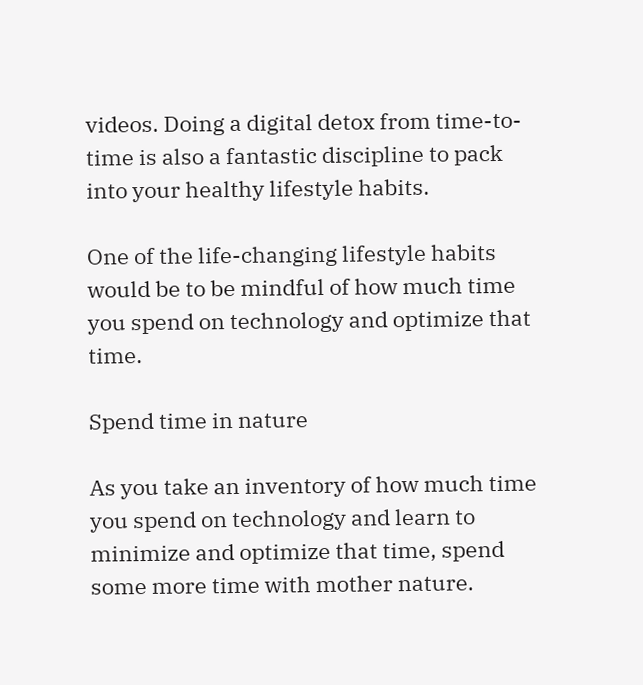videos. Doing a digital detox from time-to-time is also a fantastic discipline to pack into your healthy lifestyle habits.

One of the life-changing lifestyle habits would be to be mindful of how much time you spend on technology and optimize that time.

Spend time in nature

As you take an inventory of how much time you spend on technology and learn to minimize and optimize that time, spend some more time with mother nature.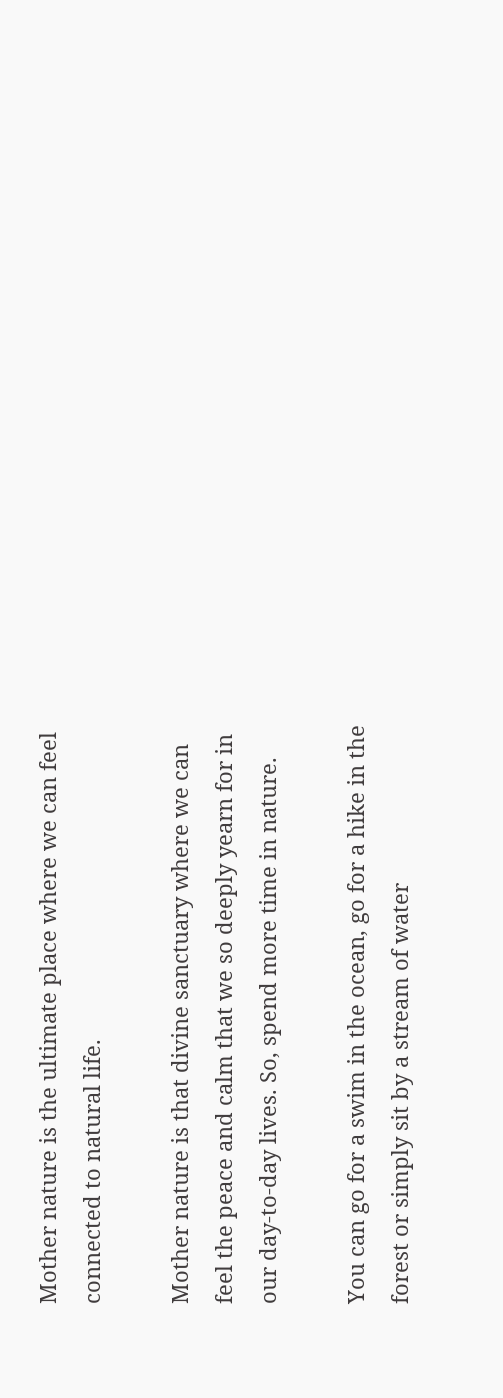Mother nature is the ultimate place where we can feel connected to natural life.

Mother nature is that divine sanctuary where we can feel the peace and calm that we so deeply yearn for in our day-to-day lives. So, spend more time in nature.

You can go for a swim in the ocean, go for a hike in the forest or simply sit by a stream of water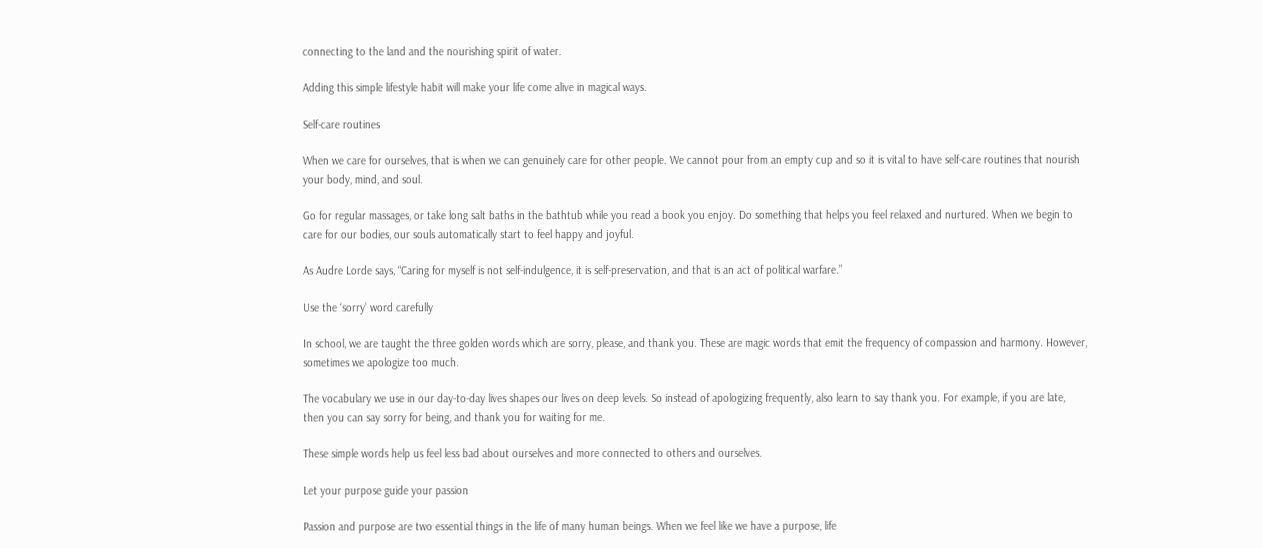connecting to the land and the nourishing spirit of water.

Adding this simple lifestyle habit will make your life come alive in magical ways.

Self-care routines

When we care for ourselves, that is when we can genuinely care for other people. We cannot pour from an empty cup and so it is vital to have self-care routines that nourish your body, mind, and soul.

Go for regular massages, or take long salt baths in the bathtub while you read a book you enjoy. Do something that helps you feel relaxed and nurtured. When we begin to care for our bodies, our souls automatically start to feel happy and joyful.

As Audre Lorde says, “Caring for myself is not self-indulgence, it is self-preservation, and that is an act of political warfare.”

Use the ‘sorry’ word carefully

In school, we are taught the three golden words which are sorry, please, and thank you. These are magic words that emit the frequency of compassion and harmony. However, sometimes we apologize too much.

The vocabulary we use in our day-to-day lives shapes our lives on deep levels. So instead of apologizing frequently, also learn to say thank you. For example, if you are late, then you can say sorry for being, and thank you for waiting for me.

These simple words help us feel less bad about ourselves and more connected to others and ourselves.

Let your purpose guide your passion

Passion and purpose are two essential things in the life of many human beings. When we feel like we have a purpose, life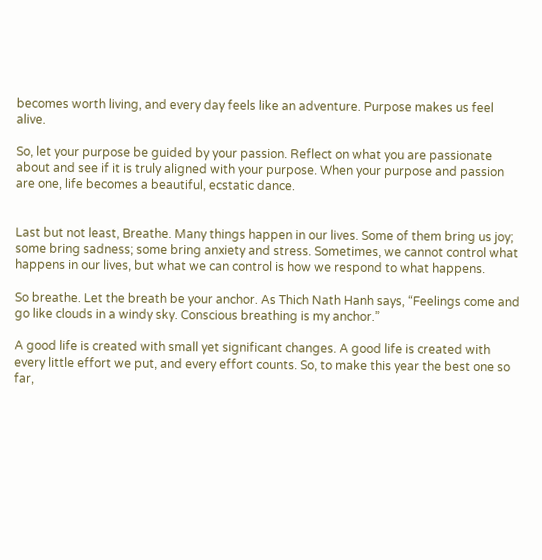becomes worth living, and every day feels like an adventure. Purpose makes us feel alive.

So, let your purpose be guided by your passion. Reflect on what you are passionate about and see if it is truly aligned with your purpose. When your purpose and passion are one, life becomes a beautiful, ecstatic dance.


Last but not least, Breathe. Many things happen in our lives. Some of them bring us joy; some bring sadness; some bring anxiety and stress. Sometimes, we cannot control what happens in our lives, but what we can control is how we respond to what happens.

So breathe. Let the breath be your anchor. As Thich Nath Hanh says, “Feelings come and go like clouds in a windy sky. Conscious breathing is my anchor.”

A good life is created with small yet significant changes. A good life is created with every little effort we put, and every effort counts. So, to make this year the best one so far,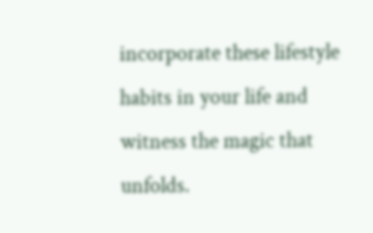incorporate these lifestyle habits in your life and witness the magic that unfolds.